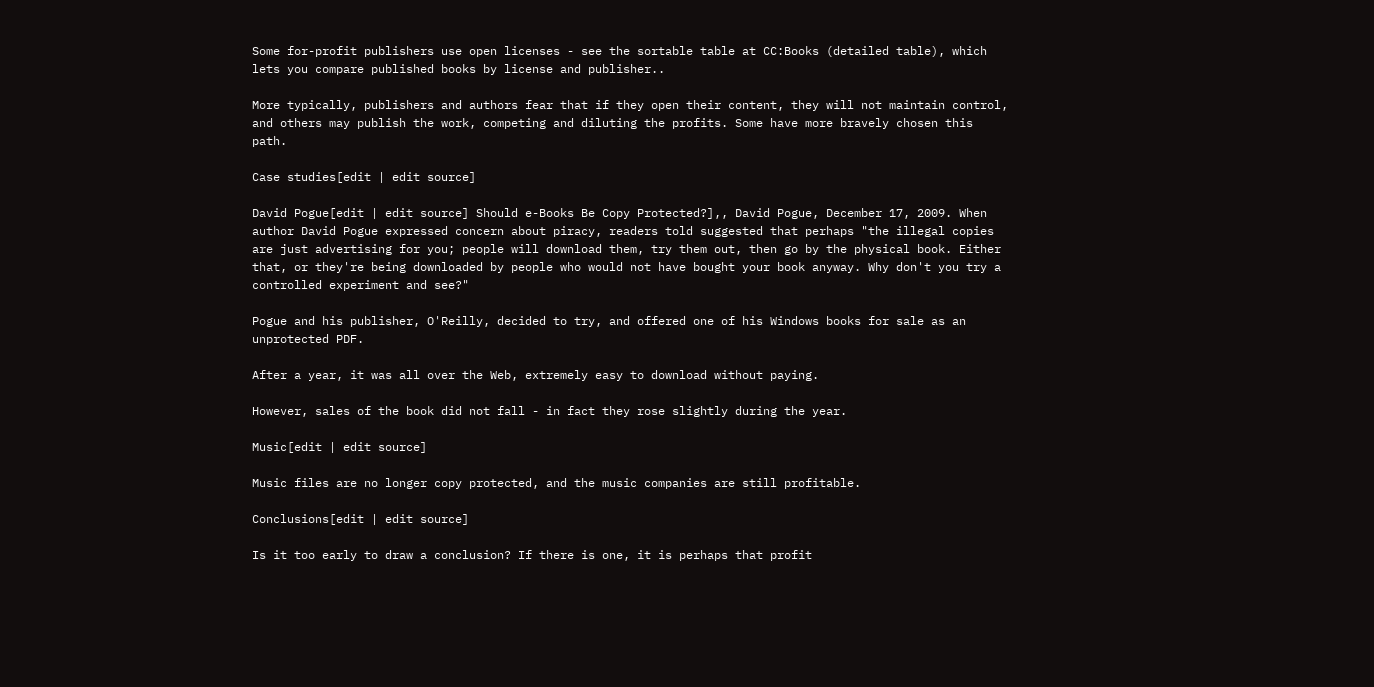Some for-profit publishers use open licenses - see the sortable table at CC:Books (detailed table), which lets you compare published books by license and publisher..

More typically, publishers and authors fear that if they open their content, they will not maintain control, and others may publish the work, competing and diluting the profits. Some have more bravely chosen this path.

Case studies[edit | edit source]

David Pogue[edit | edit source] Should e-Books Be Copy Protected?],, David Pogue, December 17, 2009. When author David Pogue expressed concern about piracy, readers told suggested that perhaps "the illegal copies are just advertising for you; people will download them, try them out, then go by the physical book. Either that, or they're being downloaded by people who would not have bought your book anyway. Why don't you try a controlled experiment and see?"

Pogue and his publisher, O'Reilly, decided to try, and offered one of his Windows books for sale as an unprotected PDF.

After a year, it was all over the Web, extremely easy to download without paying.

However, sales of the book did not fall - in fact they rose slightly during the year.

Music[edit | edit source]

Music files are no longer copy protected, and the music companies are still profitable.

Conclusions[edit | edit source]

Is it too early to draw a conclusion? If there is one, it is perhaps that profit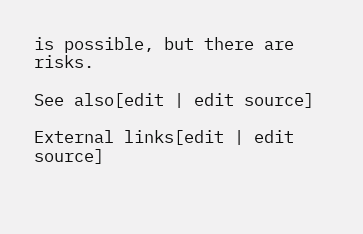is possible, but there are risks.

See also[edit | edit source]

External links[edit | edit source]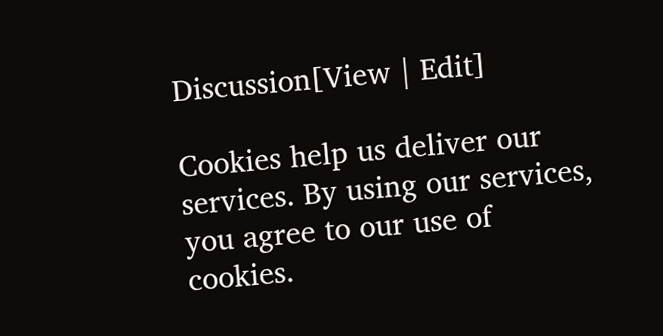Discussion[View | Edit]

Cookies help us deliver our services. By using our services, you agree to our use of cookies.